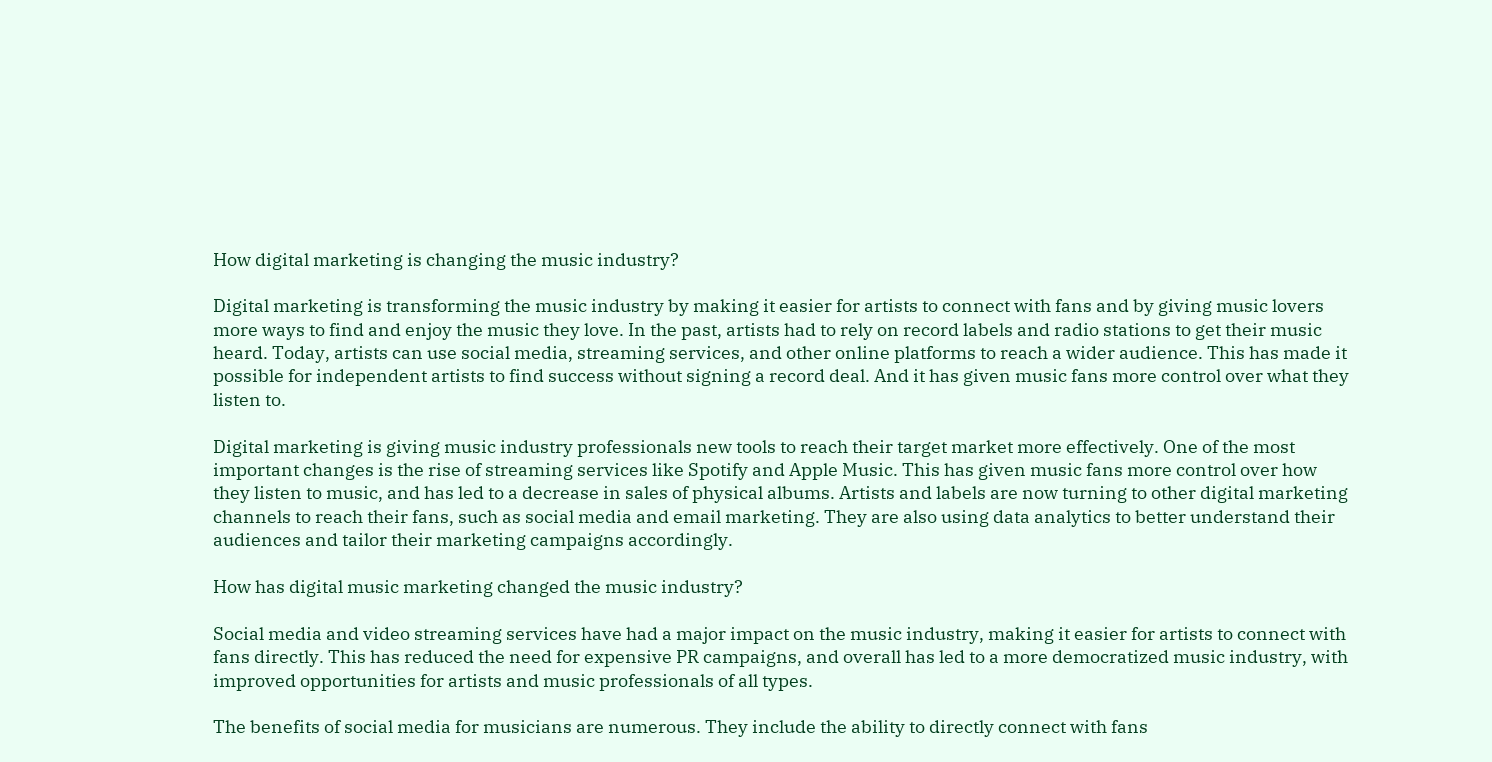How digital marketing is changing the music industry?

Digital marketing is transforming the music industry by making it easier for artists to connect with fans and by giving music lovers more ways to find and enjoy the music they love. In the past, artists had to rely on record labels and radio stations to get their music heard. Today, artists can use social media, streaming services, and other online platforms to reach a wider audience. This has made it possible for independent artists to find success without signing a record deal. And it has given music fans more control over what they listen to.

Digital marketing is giving music industry professionals new tools to reach their target market more effectively. One of the most important changes is the rise of streaming services like Spotify and Apple Music. This has given music fans more control over how they listen to music, and has led to a decrease in sales of physical albums. Artists and labels are now turning to other digital marketing channels to reach their fans, such as social media and email marketing. They are also using data analytics to better understand their audiences and tailor their marketing campaigns accordingly.

How has digital music marketing changed the music industry?

Social media and video streaming services have had a major impact on the music industry, making it easier for artists to connect with fans directly. This has reduced the need for expensive PR campaigns, and overall has led to a more democratized music industry, with improved opportunities for artists and music professionals of all types.

The benefits of social media for musicians are numerous. They include the ability to directly connect with fans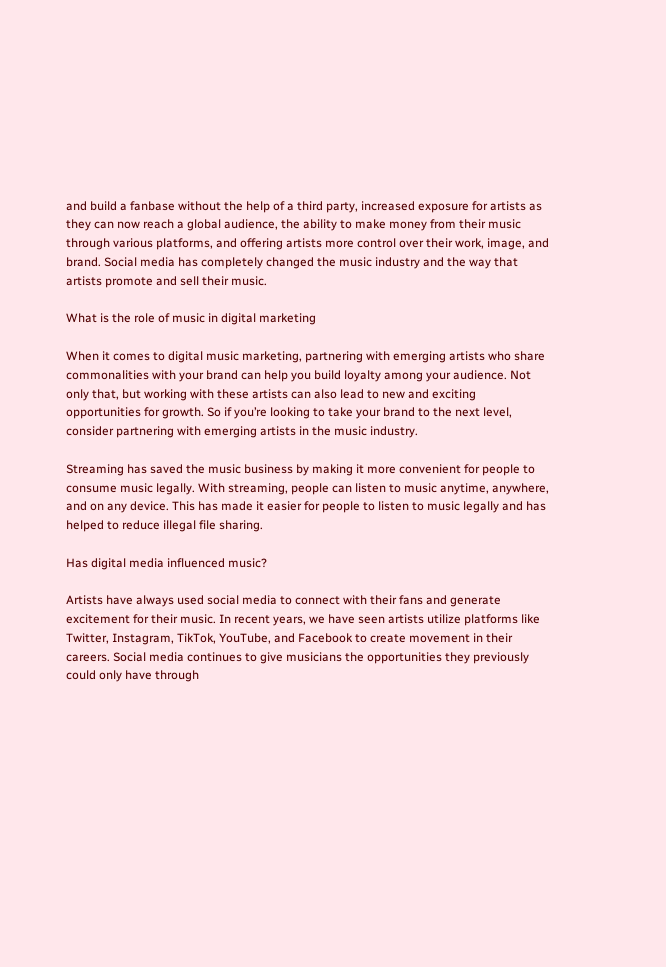and build a fanbase without the help of a third party, increased exposure for artists as they can now reach a global audience, the ability to make money from their music through various platforms, and offering artists more control over their work, image, and brand. Social media has completely changed the music industry and the way that artists promote and sell their music.

What is the role of music in digital marketing

When it comes to digital music marketing, partnering with emerging artists who share commonalities with your brand can help you build loyalty among your audience. Not only that, but working with these artists can also lead to new and exciting opportunities for growth. So if you’re looking to take your brand to the next level, consider partnering with emerging artists in the music industry.

Streaming has saved the music business by making it more convenient for people to consume music legally. With streaming, people can listen to music anytime, anywhere, and on any device. This has made it easier for people to listen to music legally and has helped to reduce illegal file sharing.

Has digital media influenced music?

Artists have always used social media to connect with their fans and generate excitement for their music. In recent years, we have seen artists utilize platforms like Twitter, Instagram, TikTok, YouTube, and Facebook to create movement in their careers. Social media continues to give musicians the opportunities they previously could only have through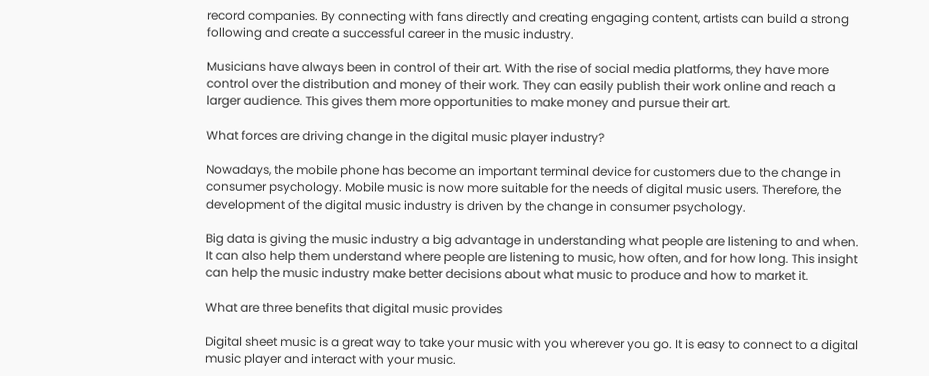record companies. By connecting with fans directly and creating engaging content, artists can build a strong following and create a successful career in the music industry.

Musicians have always been in control of their art. With the rise of social media platforms, they have more control over the distribution and money of their work. They can easily publish their work online and reach a larger audience. This gives them more opportunities to make money and pursue their art.

What forces are driving change in the digital music player industry?

Nowadays, the mobile phone has become an important terminal device for customers due to the change in consumer psychology. Mobile music is now more suitable for the needs of digital music users. Therefore, the development of the digital music industry is driven by the change in consumer psychology.

Big data is giving the music industry a big advantage in understanding what people are listening to and when. It can also help them understand where people are listening to music, how often, and for how long. This insight can help the music industry make better decisions about what music to produce and how to market it.

What are three benefits that digital music provides

Digital sheet music is a great way to take your music with you wherever you go. It is easy to connect to a digital music player and interact with your music.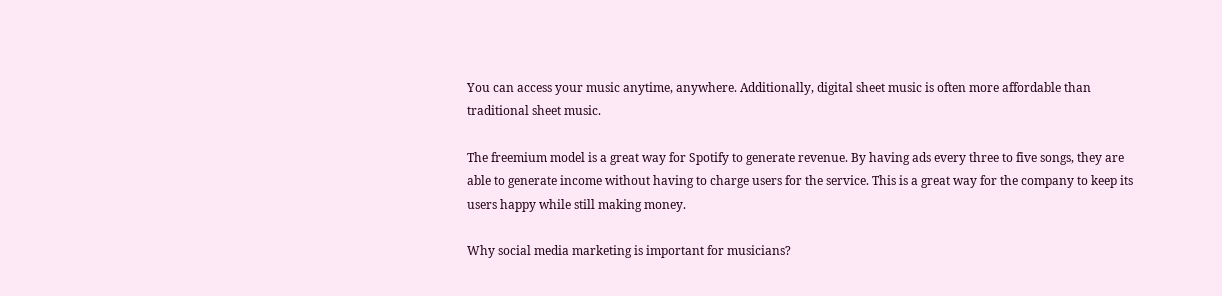You can access your music anytime, anywhere. Additionally, digital sheet music is often more affordable than traditional sheet music.

The freemium model is a great way for Spotify to generate revenue. By having ads every three to five songs, they are able to generate income without having to charge users for the service. This is a great way for the company to keep its users happy while still making money.

Why social media marketing is important for musicians?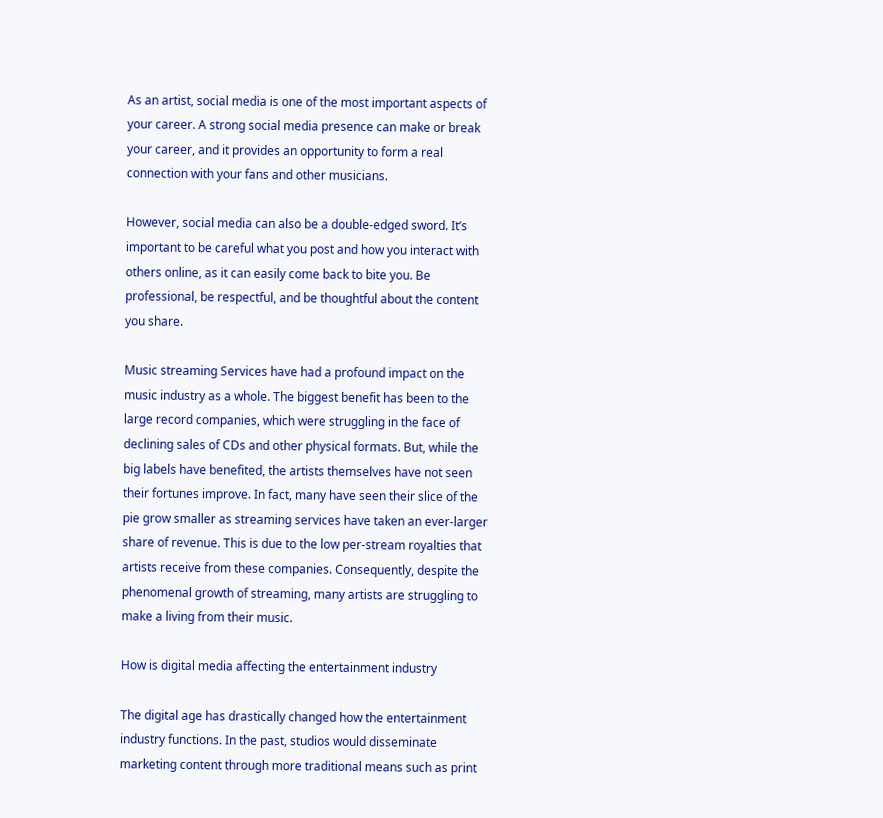As an artist, social media is one of the most important aspects of your career. A strong social media presence can make or break your career, and it provides an opportunity to form a real connection with your fans and other musicians.

However, social media can also be a double-edged sword. It’s important to be careful what you post and how you interact with others online, as it can easily come back to bite you. Be professional, be respectful, and be thoughtful about the content you share.

Music streaming Services have had a profound impact on the music industry as a whole. The biggest benefit has been to the large record companies, which were struggling in the face of declining sales of CDs and other physical formats. But, while the big labels have benefited, the artists themselves have not seen their fortunes improve. In fact, many have seen their slice of the pie grow smaller as streaming services have taken an ever-larger share of revenue. This is due to the low per-stream royalties that artists receive from these companies. Consequently, despite the phenomenal growth of streaming, many artists are struggling to make a living from their music.

How is digital media affecting the entertainment industry

The digital age has drastically changed how the entertainment industry functions. In the past, studios would disseminate marketing content through more traditional means such as print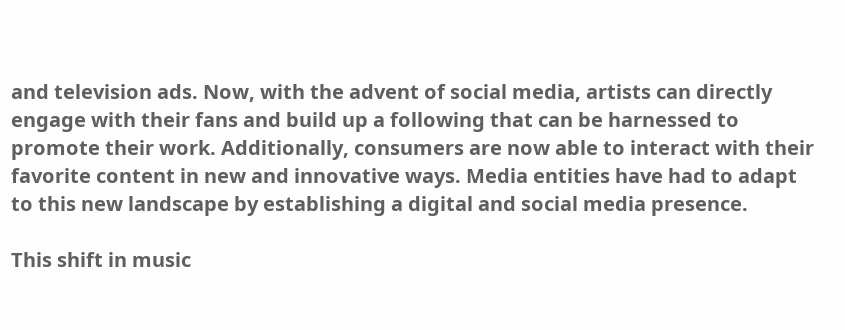and television ads. Now, with the advent of social media, artists can directly engage with their fans and build up a following that can be harnessed to promote their work. Additionally, consumers are now able to interact with their favorite content in new and innovative ways. Media entities have had to adapt to this new landscape by establishing a digital and social media presence.

This shift in music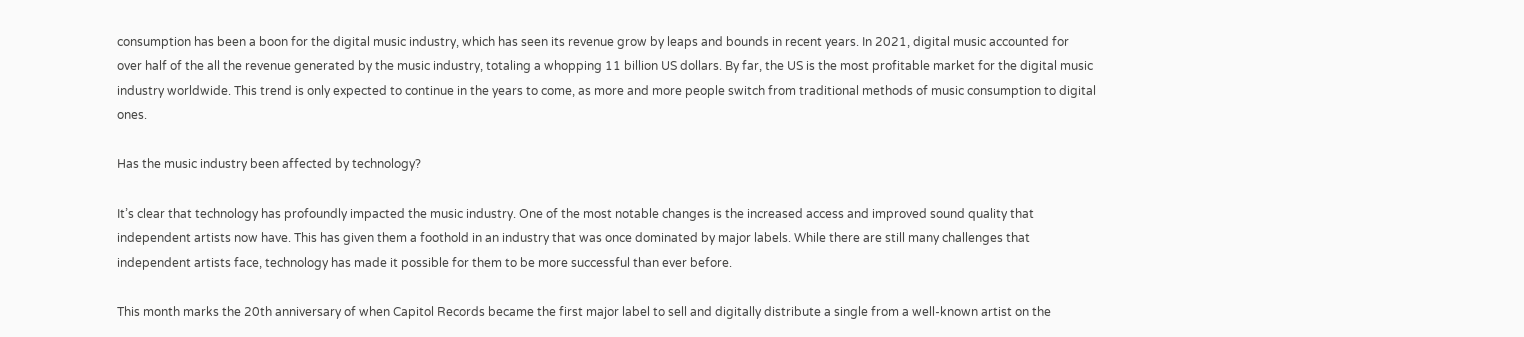consumption has been a boon for the digital music industry, which has seen its revenue grow by leaps and bounds in recent years. In 2021, digital music accounted for over half of the all the revenue generated by the music industry, totaling a whopping 11 billion US dollars. By far, the US is the most profitable market for the digital music industry worldwide. This trend is only expected to continue in the years to come, as more and more people switch from traditional methods of music consumption to digital ones.

Has the music industry been affected by technology?

It’s clear that technology has profoundly impacted the music industry. One of the most notable changes is the increased access and improved sound quality that independent artists now have. This has given them a foothold in an industry that was once dominated by major labels. While there are still many challenges that independent artists face, technology has made it possible for them to be more successful than ever before.

This month marks the 20th anniversary of when Capitol Records became the first major label to sell and digitally distribute a single from a well-known artist on the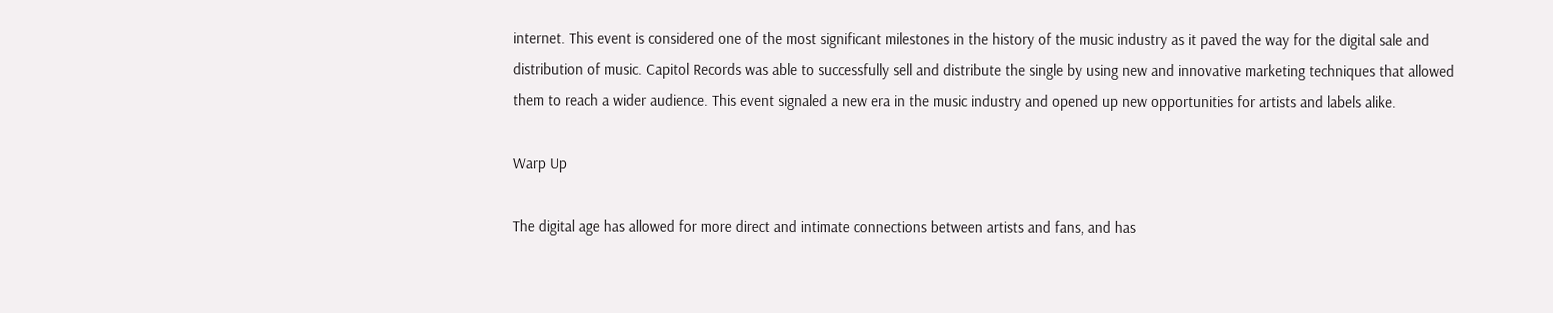internet. This event is considered one of the most significant milestones in the history of the music industry as it paved the way for the digital sale and distribution of music. Capitol Records was able to successfully sell and distribute the single by using new and innovative marketing techniques that allowed them to reach a wider audience. This event signaled a new era in the music industry and opened up new opportunities for artists and labels alike.

Warp Up

The digital age has allowed for more direct and intimate connections between artists and fans, and has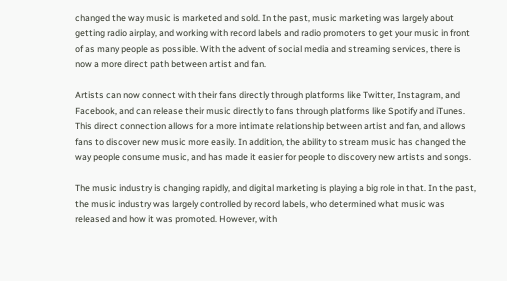changed the way music is marketed and sold. In the past, music marketing was largely about getting radio airplay, and working with record labels and radio promoters to get your music in front of as many people as possible. With the advent of social media and streaming services, there is now a more direct path between artist and fan.

Artists can now connect with their fans directly through platforms like Twitter, Instagram, and Facebook, and can release their music directly to fans through platforms like Spotify and iTunes. This direct connection allows for a more intimate relationship between artist and fan, and allows fans to discover new music more easily. In addition, the ability to stream music has changed the way people consume music, and has made it easier for people to discovery new artists and songs.

The music industry is changing rapidly, and digital marketing is playing a big role in that. In the past, the music industry was largely controlled by record labels, who determined what music was released and how it was promoted. However, with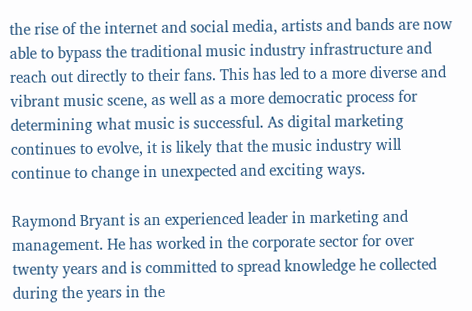the rise of the internet and social media, artists and bands are now able to bypass the traditional music industry infrastructure and reach out directly to their fans. This has led to a more diverse and vibrant music scene, as well as a more democratic process for determining what music is successful. As digital marketing continues to evolve, it is likely that the music industry will continue to change in unexpected and exciting ways.

Raymond Bryant is an experienced leader in marketing and management. He has worked in the corporate sector for over twenty years and is committed to spread knowledge he collected during the years in the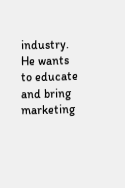industry. He wants to educate and bring marketing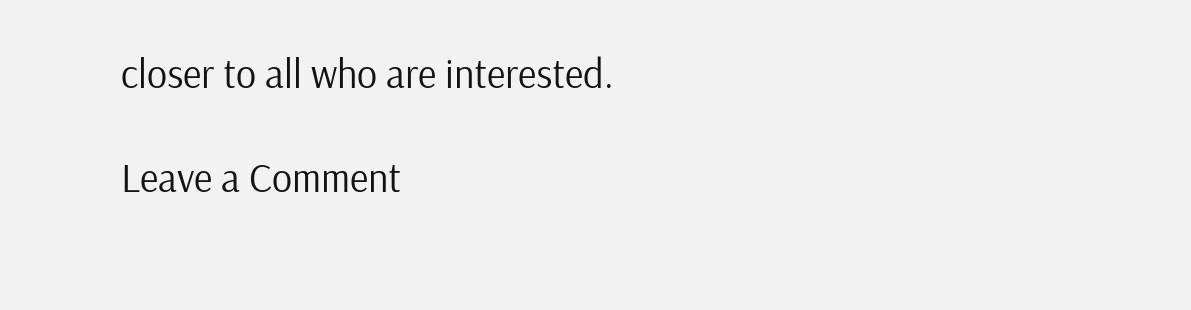closer to all who are interested.

Leave a Comment